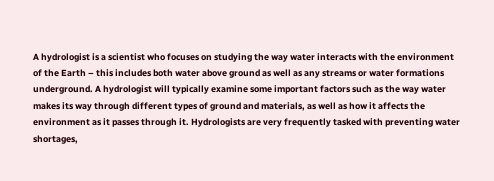A hydrologist is a scientist who focuses on studying the way water interacts with the environment of the Earth – this includes both water above ground as well as any streams or water formations underground. A hydrologist will typically examine some important factors such as the way water makes its way through different types of ground and materials, as well as how it affects the environment as it passes through it. Hydrologists are very frequently tasked with preventing water shortages,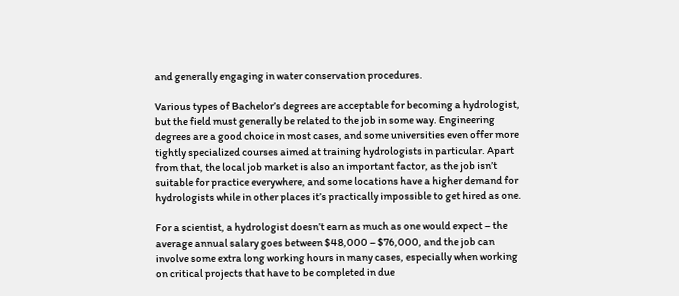and generally engaging in water conservation procedures.

Various types of Bachelor’s degrees are acceptable for becoming a hydrologist, but the field must generally be related to the job in some way. Engineering degrees are a good choice in most cases, and some universities even offer more tightly specialized courses aimed at training hydrologists in particular. Apart from that, the local job market is also an important factor, as the job isn’t suitable for practice everywhere, and some locations have a higher demand for hydrologists while in other places it’s practically impossible to get hired as one.

For a scientist, a hydrologist doesn’t earn as much as one would expect – the average annual salary goes between $48,000 – $76,000, and the job can involve some extra long working hours in many cases, especially when working on critical projects that have to be completed in due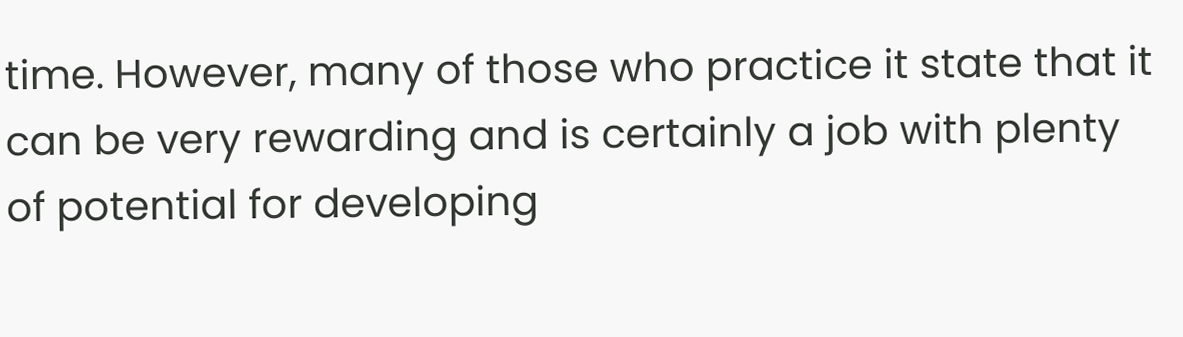time. However, many of those who practice it state that it can be very rewarding and is certainly a job with plenty of potential for developing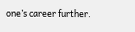one’s career further.